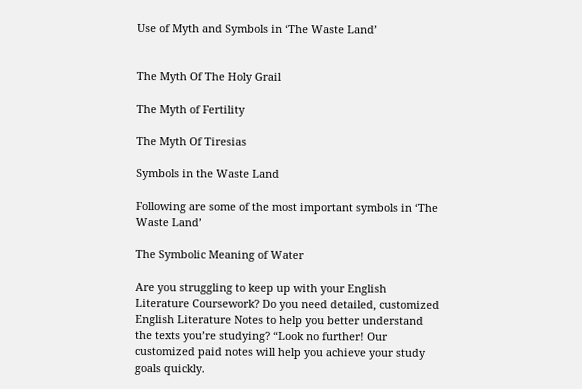Use of Myth and Symbols in ‘The Waste Land’


The Myth Of The Holy Grail

The Myth of Fertility

The Myth Of Tiresias

Symbols in the Waste Land

Following are some of the most important symbols in ‘The Waste Land’

The Symbolic Meaning of Water

Are you struggling to keep up with your English Literature Coursework? Do you need detailed, customized English Literature Notes to help you better understand the texts you’re studying? “Look no further! Our customized paid notes will help you achieve your study goals quickly.